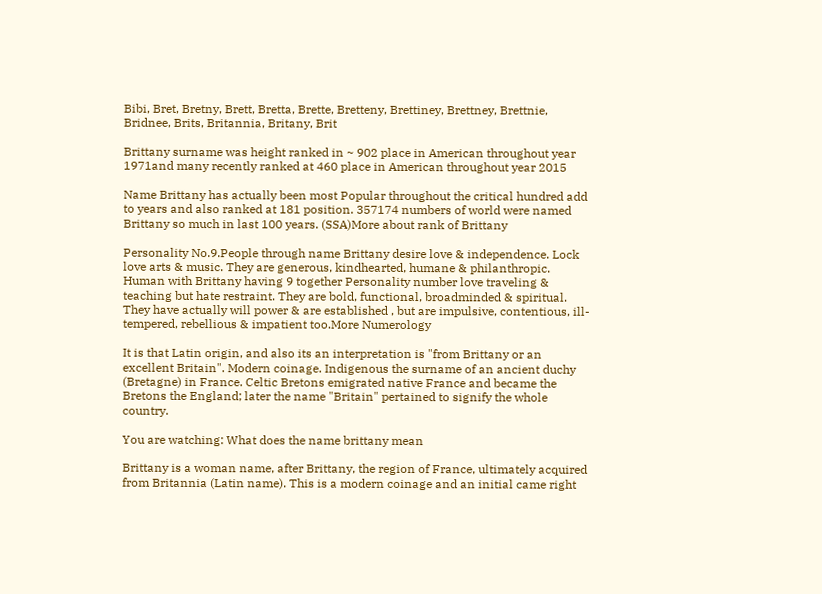Bibi, Bret, Bretny, Brett, Bretta, Brette, Bretteny, Brettiney, Brettney, Brettnie, Bridnee, Brits, Britannia, Britany, Brit

Brittany surname was height ranked in ~ 902 place in American throughout year 1971and many recently ranked at 460 place in American throughout year 2015

Name Brittany has actually been most Popular throughout the critical hundred add to years and also ranked at 181 position. 357174 numbers of world were named Brittany so much in last 100 years. (SSA)More about rank of Brittany

Personality No.9.People through name Brittany desire love & independence. Lock love arts & music. They are generous, kindhearted, humane & philanthropic. Human with Brittany having 9 together Personality number love traveling & teaching but hate restraint. They are bold, functional, broadminded & spiritual. They have actually will power & are established , but are impulsive, contentious, ill-tempered, rebellious & impatient too.More Numerology

It is that Latin origin, and also its an interpretation is "from Brittany or an excellent Britain". Modern coinage. Indigenous the surname of an ancient duchy (Bretagne) in France. Celtic Bretons emigrated native France and became the Bretons the England; later the name "Britain" pertained to signify the whole country.

You are watching: What does the name brittany mean

Brittany is a woman name, after Brittany, the region of France, ultimately acquired from Britannia (Latin name). This is a modern coinage and an initial came right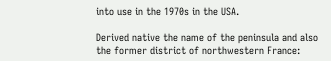into use in the 1970s in the USA.

Derived native the name of the peninsula and also the former district of northwestern France: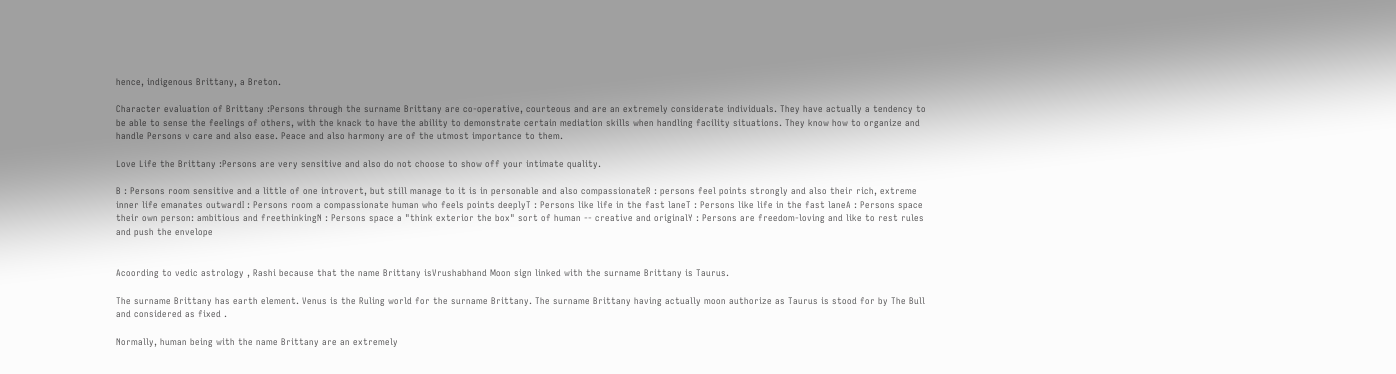hence, indigenous Brittany, a Breton.

Character evaluation of Brittany :Persons through the surname Brittany are co-operative, courteous and are an extremely considerate individuals. They have actually a tendency to be able to sense the feelings of others, with the knack to have the ability to demonstrate certain mediation skills when handling facility situations. They know how to organize and handle Persons v care and also ease. Peace and also harmony are of the utmost importance to them.

Love Life the Brittany :Persons are very sensitive and also do not choose to show off your intimate quality.

B : Persons room sensitive and a little of one introvert, but still manage to it is in personable and also compassionateR : persons feel points strongly and also their rich, extreme inner life emanates outwardI : Persons room a compassionate human who feels points deeplyT : Persons like life in the fast laneT : Persons like life in the fast laneA : Persons space their own person: ambitious and freethinkingN : Persons space a "think exterior the box" sort of human -- creative and originalY : Persons are freedom-loving and like to rest rules and push the envelope


Acoording to vedic astrology , Rashi because that the name Brittany isVrushabhand Moon sign linked with the surname Brittany is Taurus.

The surname Brittany has earth element. Venus is the Ruling world for the surname Brittany. The surname Brittany having actually moon authorize as Taurus is stood for by The Bull and considered as fixed .

Normally, human being with the name Brittany are an extremely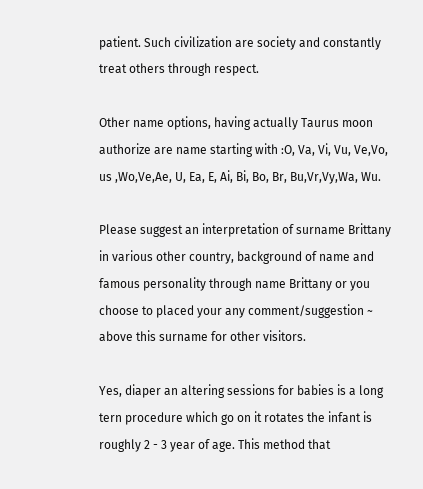patient. Such civilization are society and constantly treat others through respect.

Other name options, having actually Taurus moon authorize are name starting with :O, Va, Vi, Vu, Ve,Vo, us ,Wo,Ve,Ae, U, Ea, E, Ai, Bi, Bo, Br, Bu,Vr,Vy,Wa, Wu.

Please suggest an interpretation of surname Brittany in various other country, background of name and famous personality through name Brittany or you choose to placed your any comment/suggestion ~ above this surname for other visitors.

Yes, diaper an altering sessions for babies is a long tern procedure which go on it rotates the infant is roughly 2 - 3 year of age. This method that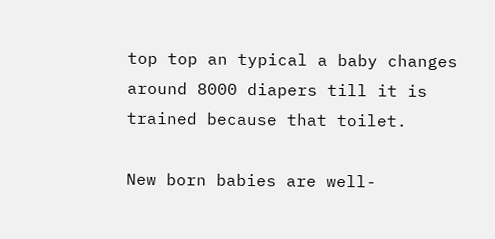top top an typical a baby changes around 8000 diapers till it is trained because that toilet.

New born babies are well-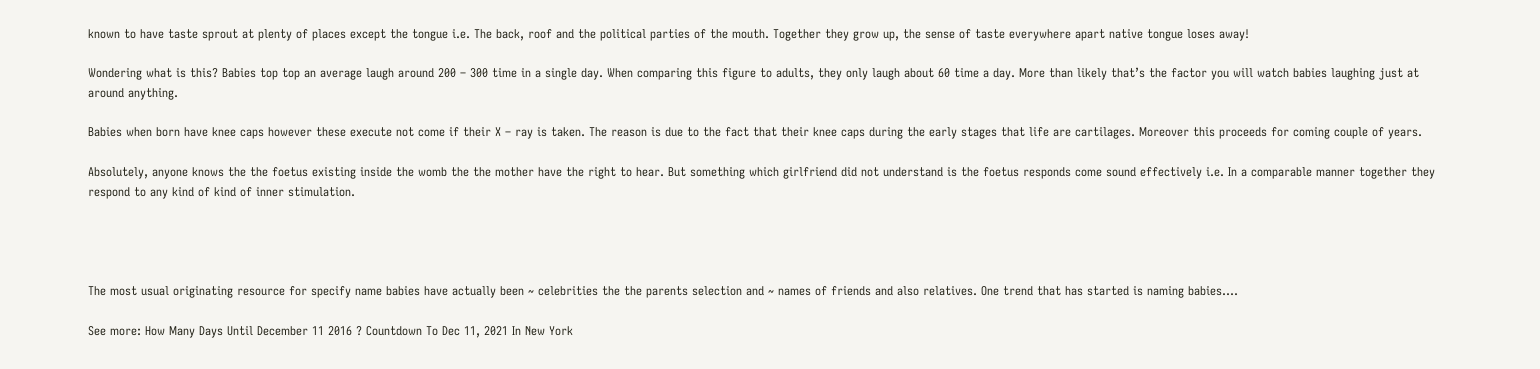known to have taste sprout at plenty of places except the tongue i.e. The back, roof and the political parties of the mouth. Together they grow up, the sense of taste everywhere apart native tongue loses away!

Wondering what is this? Babies top top an average laugh around 200 – 300 time in a single day. When comparing this figure to adults, they only laugh about 60 time a day. More than likely that’s the factor you will watch babies laughing just at around anything.

Babies when born have knee caps however these execute not come if their X – ray is taken. The reason is due to the fact that their knee caps during the early stages that life are cartilages. Moreover this proceeds for coming couple of years.

Absolutely, anyone knows the the foetus existing inside the womb the the mother have the right to hear. But something which girlfriend did not understand is the foetus responds come sound effectively i.e. In a comparable manner together they respond to any kind of kind of inner stimulation.




The most usual originating resource for specify name babies have actually been ~ celebrities the the parents selection and ~ names of friends and also relatives. One trend that has started is naming babies....

See more: How Many Days Until December 11 2016 ? Countdown To Dec 11, 2021 In New York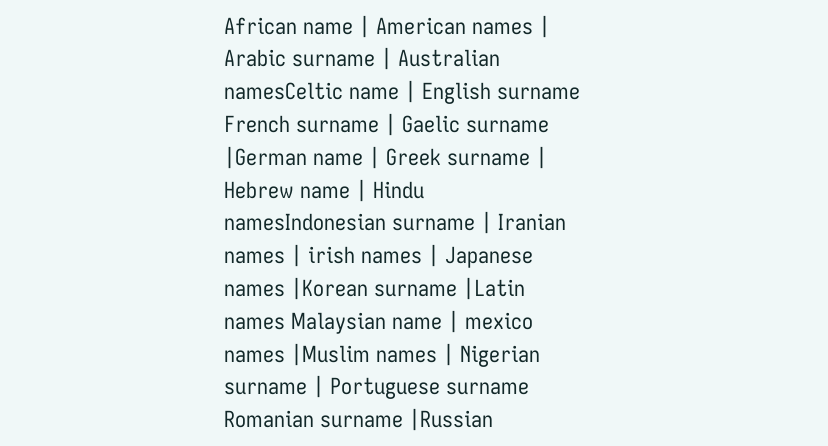African name | American names | Arabic surname | Australian namesCeltic name | English surname French surname | Gaelic surname |German name | Greek surname | Hebrew name | Hindu namesIndonesian surname | Iranian names | irish names | Japanese names |Korean surname |Latin names Malaysian name | mexico names |Muslim names | Nigerian surname | Portuguese surname Romanian surname |Russian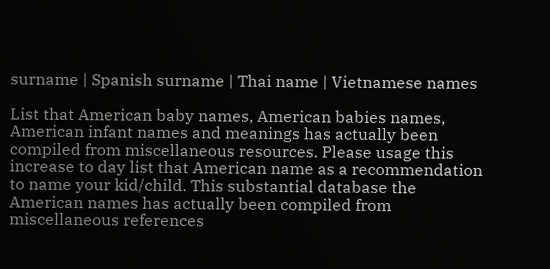surname | Spanish surname | Thai name | Vietnamese names

List that American baby names, American babies names, American infant names and meanings has actually been compiled from miscellaneous resources. Please usage this increase to day list that American name as a recommendation to name your kid/child. This substantial database the American names has actually been compiled from miscellaneous references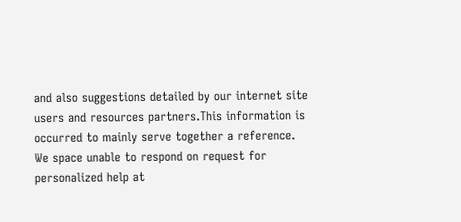and also suggestions detailed by our internet site users and resources partners.This information is occurred to mainly serve together a reference. We space unable to respond on request for personalized help at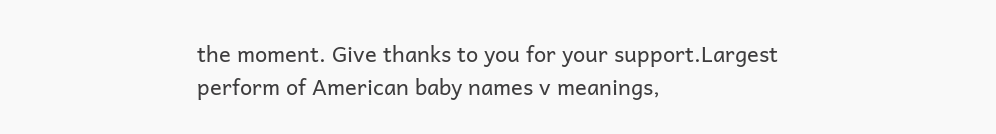the moment. Give thanks to you for your support.Largest perform of American baby names v meanings,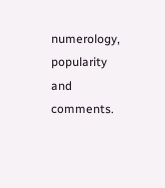numerology, popularity and comments.